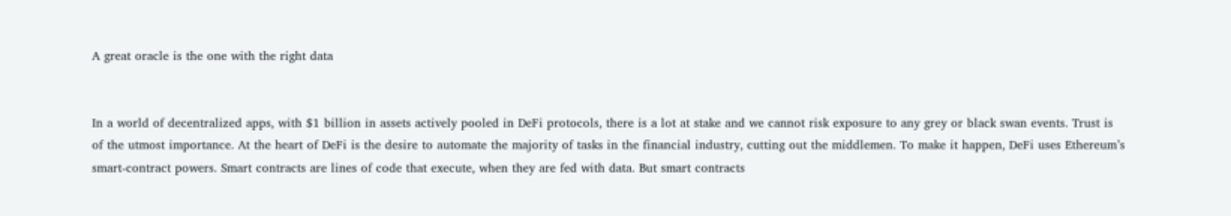A great oracle is the one with the right data


In a world of decentralized apps, with $1 billion in assets actively pooled in DeFi protocols, there is a lot at stake and we cannot risk exposure to any grey or black swan events. Trust is of the utmost importance. At the heart of DeFi is the desire to automate the majority of tasks in the financial industry, cutting out the middlemen. To make it happen, DeFi uses Ethereum’s smart-contract powers. Smart contracts are lines of code that execute, when they are fed with data. But smart contracts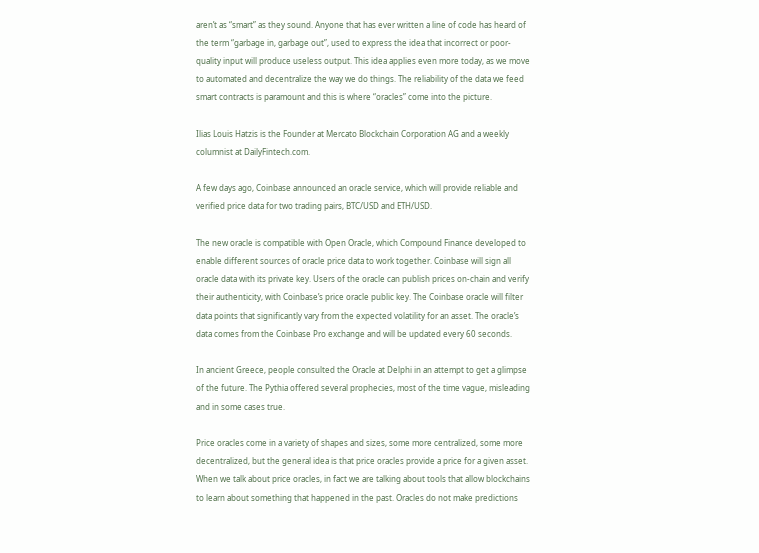aren’t as “smart” as they sound. Anyone that has ever written a line of code has heard of the term “garbage in, garbage out”, used to express the idea that incorrect or poor-quality input will produce useless output. This idea applies even more today, as we move to automated and decentralize the way we do things. The reliability of the data we feed smart contracts is paramount and this is where “oracles” come into the picture.

Ilias Louis Hatzis is the Founder at Mercato Blockchain Corporation AG and a weekly columnist at DailyFintech.com.

A few days ago, Coinbase announced an oracle service, which will provide reliable and verified price data for two trading pairs, BTC/USD and ETH/USD.

The new oracle is compatible with Open Oracle, which Compound Finance developed to enable different sources of oracle price data to work together. Coinbase will sign all oracle data with its private key. Users of the oracle can publish prices on-chain and verify their authenticity, with Coinbase’s price oracle public key. The Coinbase oracle will filter data points that significantly vary from the expected volatility for an asset. The oracle’s data comes from the Coinbase Pro exchange and will be updated every 60 seconds.

In ancient Greece, people consulted the Oracle at Delphi in an attempt to get a glimpse of the future. The Pythia offered several prophecies, most of the time vague, misleading and in some cases true.

Price oracles come in a variety of shapes and sizes, some more centralized, some more decentralized, but the general idea is that price oracles provide a price for a given asset. When we talk about price oracles, in fact we are talking about tools that allow blockchains to learn about something that happened in the past. Oracles do not make predictions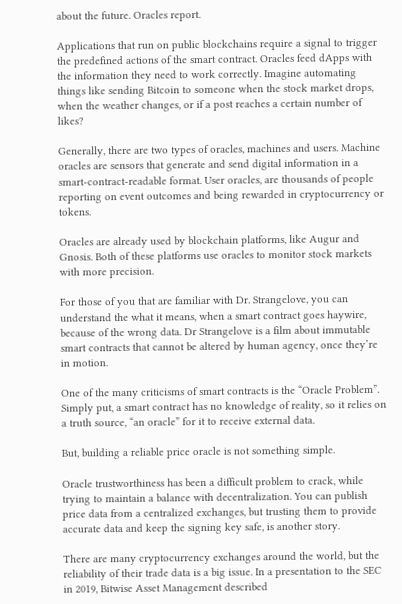about the future. Oracles report.

Applications that run on public blockchains require a signal to trigger the predefined actions of the smart contract. Oracles feed dApps with the information they need to work correctly. Imagine automating things like sending Bitcoin to someone when the stock market drops, when the weather changes, or if a post reaches a certain number of likes?

Generally, there are two types of oracles, machines and users. Machine oracles are sensors that generate and send digital information in a smart-contract-readable format. User oracles, are thousands of people reporting on event outcomes and being rewarded in cryptocurrency or tokens.

Oracles are already used by blockchain platforms, like Augur and Gnosis. Both of these platforms use oracles to monitor stock markets with more precision.

For those of you that are familiar with Dr. Strangelove, you can understand the what it means, when a smart contract goes haywire, because of the wrong data. Dr Strangelove is a film about immutable smart contracts that cannot be altered by human agency, once they’re in motion.

One of the many criticisms of smart contracts is the “Oracle Problem”. Simply put, a smart contract has no knowledge of reality, so it relies on a truth source, “an oracle” for it to receive external data.

But, building a reliable price oracle is not something simple.

Oracle trustworthiness has been a difficult problem to crack, while trying to maintain a balance with decentralization. You can publish price data from a centralized exchanges, but trusting them to provide accurate data and keep the signing key safe, is another story.

There are many cryptocurrency exchanges around the world, but the reliability of their trade data is a big issue. In a presentation to the SEC in 2019, Bitwise Asset Management described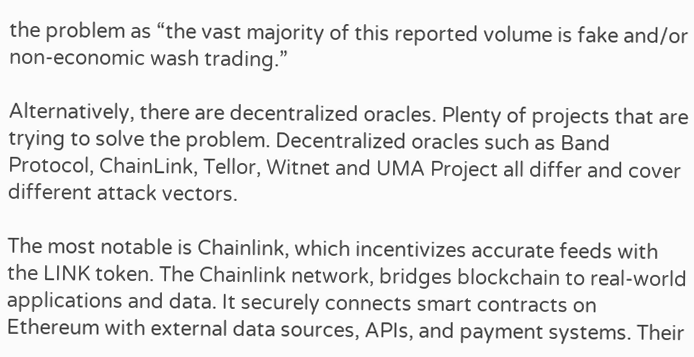the problem as “the vast majority of this reported volume is fake and/or non-economic wash trading.”

Alternatively, there are decentralized oracles. Plenty of projects that are trying to solve the problem. Decentralized oracles such as Band Protocol, ChainLink, Tellor, Witnet and UMA Project all differ and cover different attack vectors.

The most notable is Chainlink, which incentivizes accurate feeds with the LINK token. The Chainlink network, bridges blockchain to real-world applications and data. It securely connects smart contracts on Ethereum with external data sources, APIs, and payment systems. Their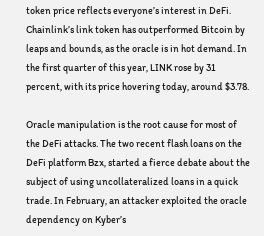token price reflects everyone’s interest in DeFi. Chainlink’s link token has outperformed Bitcoin by leaps and bounds, as the oracle is in hot demand. In the first quarter of this year, LINK rose by 31 percent, with its price hovering today, around $3.78.

Oracle manipulation is the root cause for most of the DeFi attacks. The two recent flash loans on the DeFi platform Bzx, started a fierce debate about the subject of using uncollateralized loans in a quick trade. In February, an attacker exploited the oracle dependency on Kyber’s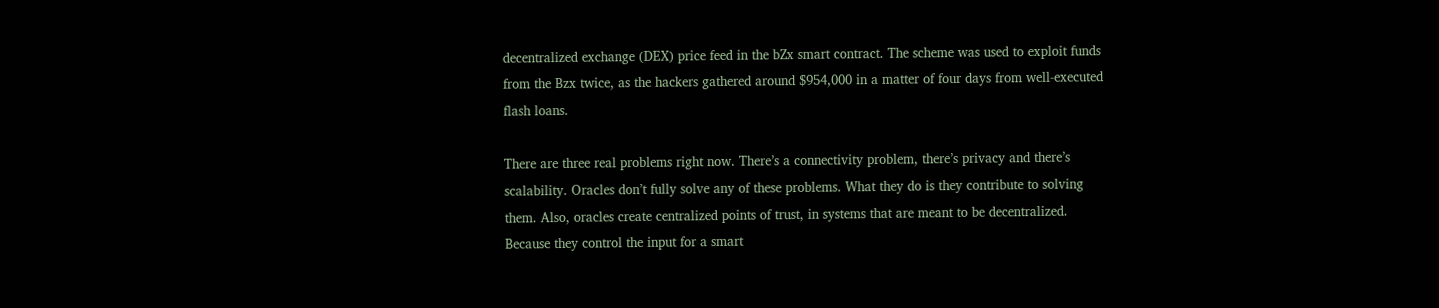decentralized exchange (DEX) price feed in the bZx smart contract. The scheme was used to exploit funds from the Bzx twice, as the hackers gathered around $954,000 in a matter of four days from well-executed flash loans.

There are three real problems right now. There’s a connectivity problem, there’s privacy and there’s scalability. Oracles don’t fully solve any of these problems. What they do is they contribute to solving them. Also, oracles create centralized points of trust, in systems that are meant to be decentralized. Because they control the input for a smart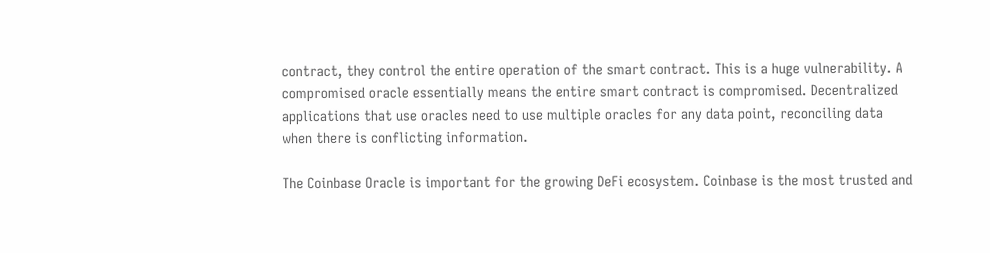contract, they control the entire operation of the smart contract. This is a huge vulnerability. A compromised oracle essentially means the entire smart contract is compromised. Decentralized applications that use oracles need to use multiple oracles for any data point, reconciling data when there is conflicting information.

The Coinbase Oracle is important for the growing DeFi ecosystem. Coinbase is the most trusted and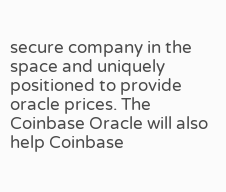secure company in the space and uniquely positioned to provide oracle prices. The Coinbase Oracle will also help Coinbase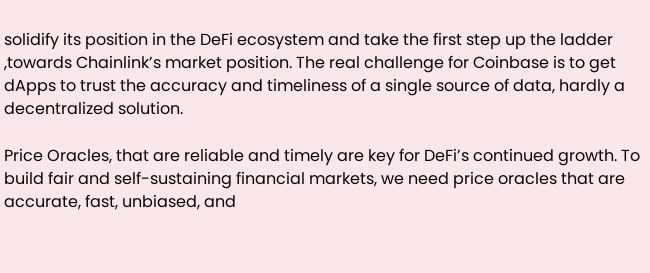solidify its position in the DeFi ecosystem and take the first step up the ladder ,towards Chainlink’s market position. The real challenge for Coinbase is to get dApps to trust the accuracy and timeliness of a single source of data, hardly a decentralized solution.

Price Oracles, that are reliable and timely are key for DeFi’s continued growth. To build fair and self-sustaining financial markets, we need price oracles that are accurate, fast, unbiased, and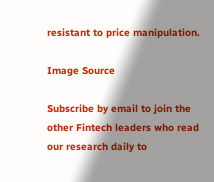resistant to price manipulation.

Image Source

Subscribe by email to join the other Fintech leaders who read our research daily to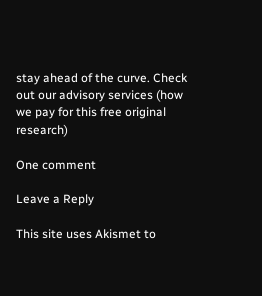stay ahead of the curve. Check out our advisory services (how we pay for this free original research)

One comment

Leave a Reply

This site uses Akismet to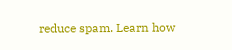reduce spam. Learn how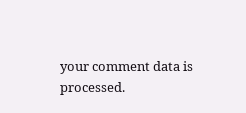your comment data is processed.